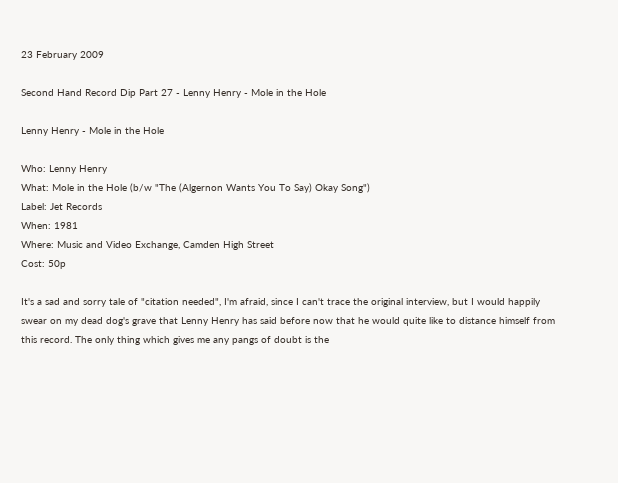23 February 2009

Second Hand Record Dip Part 27 - Lenny Henry - Mole in the Hole

Lenny Henry - Mole in the Hole

Who: Lenny Henry
What: Mole in the Hole (b/w "The (Algernon Wants You To Say) Okay Song")
Label: Jet Records
When: 1981
Where: Music and Video Exchange, Camden High Street
Cost: 50p

It's a sad and sorry tale of "citation needed", I'm afraid, since I can't trace the original interview, but I would happily swear on my dead dog's grave that Lenny Henry has said before now that he would quite like to distance himself from this record. The only thing which gives me any pangs of doubt is the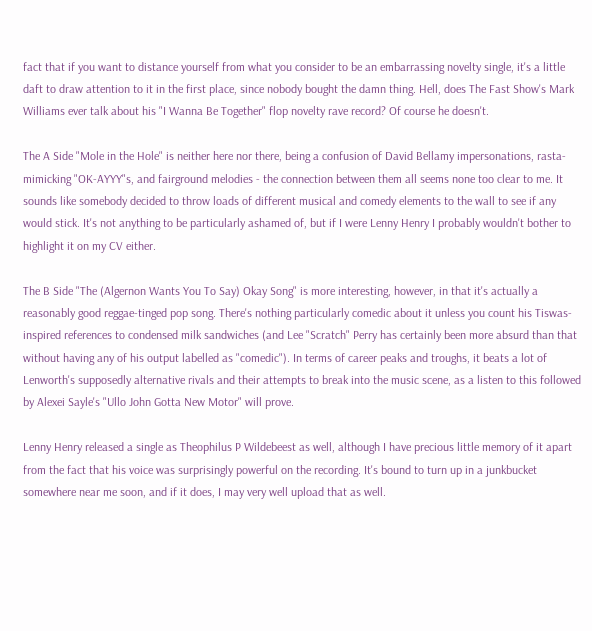fact that if you want to distance yourself from what you consider to be an embarrassing novelty single, it's a little daft to draw attention to it in the first place, since nobody bought the damn thing. Hell, does The Fast Show's Mark Williams ever talk about his "I Wanna Be Together" flop novelty rave record? Of course he doesn't.

The A Side "Mole in the Hole" is neither here nor there, being a confusion of David Bellamy impersonations, rasta-mimicking "OK-AYYY"s, and fairground melodies - the connection between them all seems none too clear to me. It sounds like somebody decided to throw loads of different musical and comedy elements to the wall to see if any would stick. It's not anything to be particularly ashamed of, but if I were Lenny Henry I probably wouldn't bother to highlight it on my CV either.

The B Side "The (Algernon Wants You To Say) Okay Song" is more interesting, however, in that it's actually a reasonably good reggae-tinged pop song. There's nothing particularly comedic about it unless you count his Tiswas-inspired references to condensed milk sandwiches (and Lee "Scratch" Perry has certainly been more absurd than that without having any of his output labelled as "comedic"). In terms of career peaks and troughs, it beats a lot of Lenworth's supposedly alternative rivals and their attempts to break into the music scene, as a listen to this followed by Alexei Sayle's "Ullo John Gotta New Motor" will prove.

Lenny Henry released a single as Theophilus P Wildebeest as well, although I have precious little memory of it apart from the fact that his voice was surprisingly powerful on the recording. It's bound to turn up in a junkbucket somewhere near me soon, and if it does, I may very well upload that as well.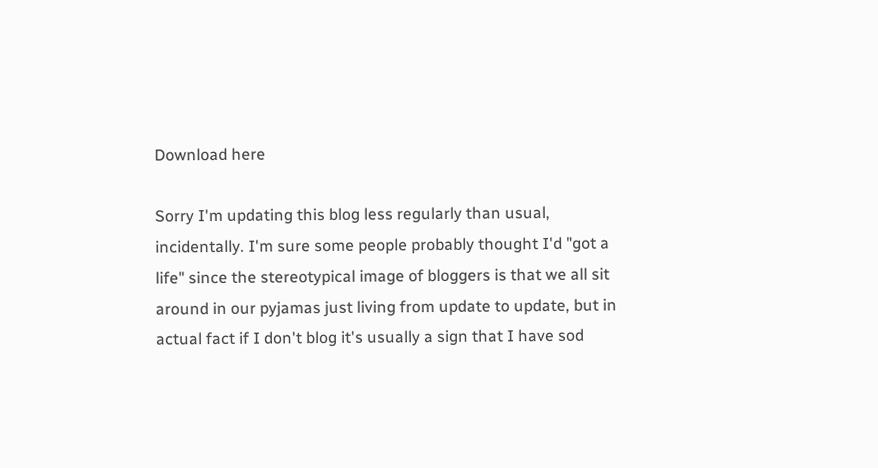Download here

Sorry I'm updating this blog less regularly than usual, incidentally. I'm sure some people probably thought I'd "got a life" since the stereotypical image of bloggers is that we all sit around in our pyjamas just living from update to update, but in actual fact if I don't blog it's usually a sign that I have sod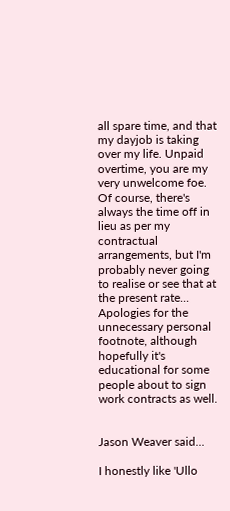all spare time, and that my dayjob is taking over my life. Unpaid overtime, you are my very unwelcome foe. Of course, there's always the time off in lieu as per my contractual arrangements, but I'm probably never going to realise or see that at the present rate... Apologies for the unnecessary personal footnote, although hopefully it's educational for some people about to sign work contracts as well.


Jason Weaver said...

I honestly like 'Ullo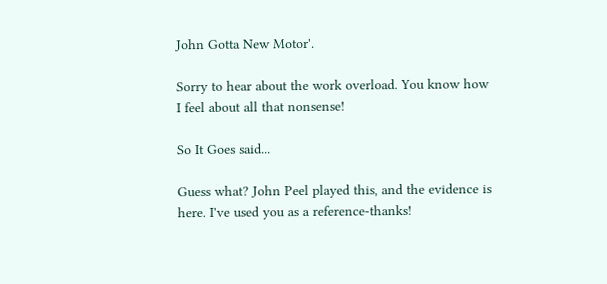John Gotta New Motor'.

Sorry to hear about the work overload. You know how I feel about all that nonsense!

So It Goes said...

Guess what? John Peel played this, and the evidence is here. I've used you as a reference-thanks!